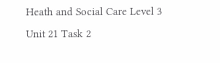Heath and Social Care Level 3 Unit 21 Task 2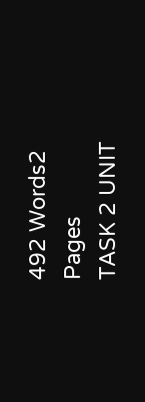492 Words2 Pages
TASK 2 UNIT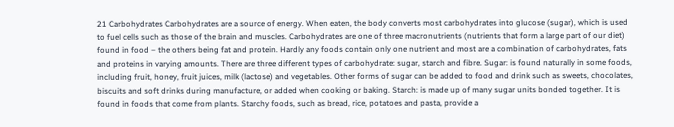21 Carbohydrates Carbohydrates are a source of energy. When eaten, the body converts most carbohydrates into glucose (sugar), which is used to fuel cells such as those of the brain and muscles. Carbohydrates are one of three macronutrients (nutrients that form a large part of our diet) found in food – the others being fat and protein. Hardly any foods contain only one nutrient and most are a combination of carbohydrates, fats and proteins in varying amounts. There are three different types of carbohydrate: sugar, starch and fibre. Sugar: is found naturally in some foods, including fruit, honey, fruit juices, milk (lactose) and vegetables. Other forms of sugar can be added to food and drink such as sweets, chocolates, biscuits and soft drinks during manufacture, or added when cooking or baking. Starch: is made up of many sugar units bonded together. It is found in foods that come from plants. Starchy foods, such as bread, rice, potatoes and pasta, provide a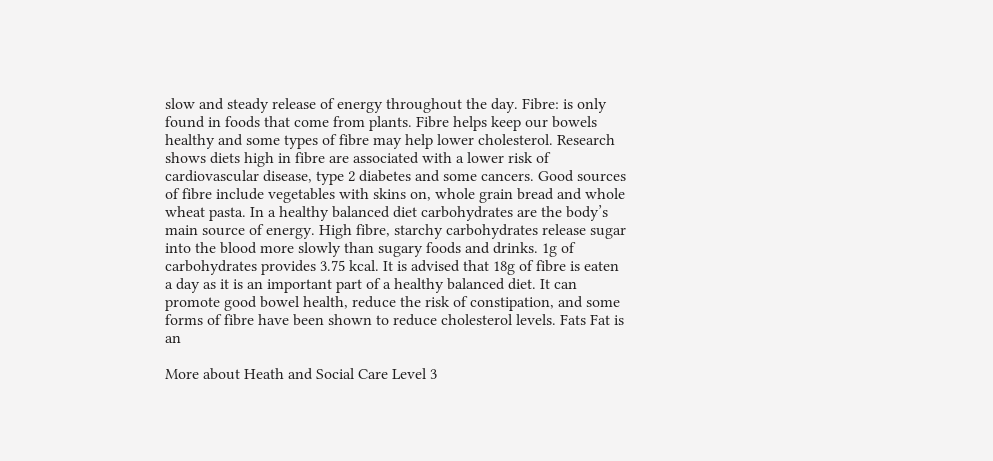slow and steady release of energy throughout the day. Fibre: is only found in foods that come from plants. Fibre helps keep our bowels healthy and some types of fibre may help lower cholesterol. Research shows diets high in fibre are associated with a lower risk of cardiovascular disease, type 2 diabetes and some cancers. Good sources of fibre include vegetables with skins on, whole grain bread and whole wheat pasta. In a healthy balanced diet carbohydrates are the body’s main source of energy. High fibre, starchy carbohydrates release sugar into the blood more slowly than sugary foods and drinks. 1g of carbohydrates provides 3.75 kcal. It is advised that 18g of fibre is eaten a day as it is an important part of a healthy balanced diet. It can promote good bowel health, reduce the risk of constipation, and some forms of fibre have been shown to reduce cholesterol levels. Fats Fat is an

More about Heath and Social Care Level 3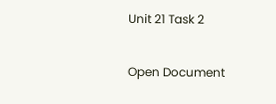Unit 21 Task 2

Open Document